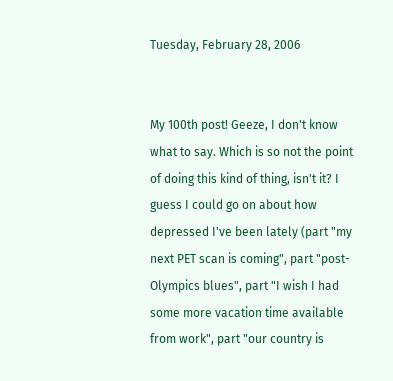Tuesday, February 28, 2006


My 100th post! Geeze, I don't know what to say. Which is so not the point of doing this kind of thing, isn't it? I guess I could go on about how depressed I've been lately (part "my next PET scan is coming", part "post-Olympics blues", part "I wish I had some more vacation time available from work", part "our country is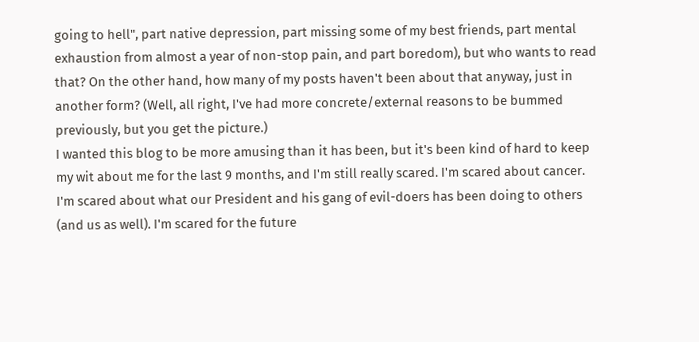going to hell", part native depression, part missing some of my best friends, part mental exhaustion from almost a year of non-stop pain, and part boredom), but who wants to read that? On the other hand, how many of my posts haven't been about that anyway, just in another form? (Well, all right, I've had more concrete/external reasons to be bummed previously, but you get the picture.)
I wanted this blog to be more amusing than it has been, but it's been kind of hard to keep my wit about me for the last 9 months, and I'm still really scared. I'm scared about cancer. I'm scared about what our President and his gang of evil-doers has been doing to others (and us as well). I'm scared for the future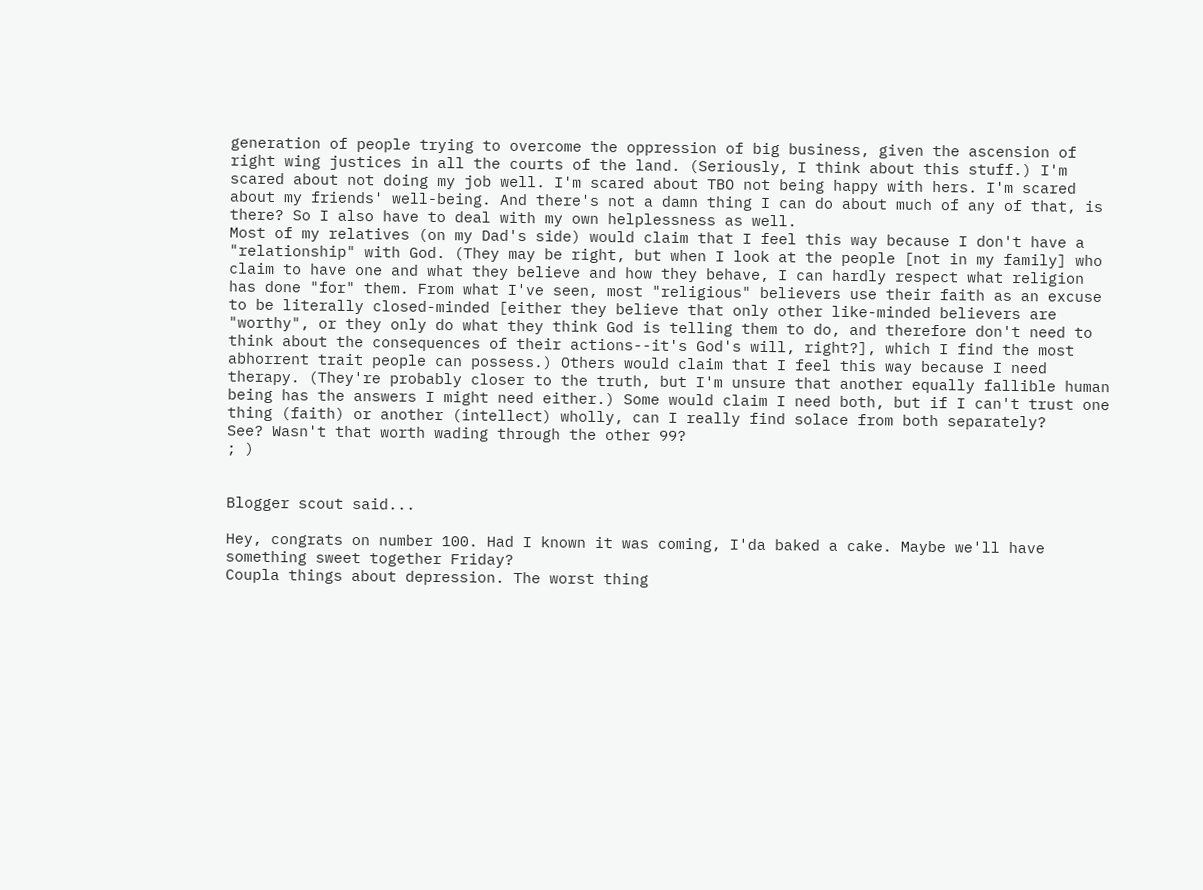generation of people trying to overcome the oppression of big business, given the ascension of right wing justices in all the courts of the land. (Seriously, I think about this stuff.) I'm scared about not doing my job well. I'm scared about TBO not being happy with hers. I'm scared about my friends' well-being. And there's not a damn thing I can do about much of any of that, is there? So I also have to deal with my own helplessness as well.
Most of my relatives (on my Dad's side) would claim that I feel this way because I don't have a "relationship" with God. (They may be right, but when I look at the people [not in my family] who claim to have one and what they believe and how they behave, I can hardly respect what religion has done "for" them. From what I've seen, most "religious" believers use their faith as an excuse to be literally closed-minded [either they believe that only other like-minded believers are "worthy", or they only do what they think God is telling them to do, and therefore don't need to think about the consequences of their actions--it's God's will, right?], which I find the most abhorrent trait people can possess.) Others would claim that I feel this way because I need therapy. (They're probably closer to the truth, but I'm unsure that another equally fallible human being has the answers I might need either.) Some would claim I need both, but if I can't trust one thing (faith) or another (intellect) wholly, can I really find solace from both separately?
See? Wasn't that worth wading through the other 99?
; )


Blogger scout said...

Hey, congrats on number 100. Had I known it was coming, I'da baked a cake. Maybe we'll have something sweet together Friday?
Coupla things about depression. The worst thing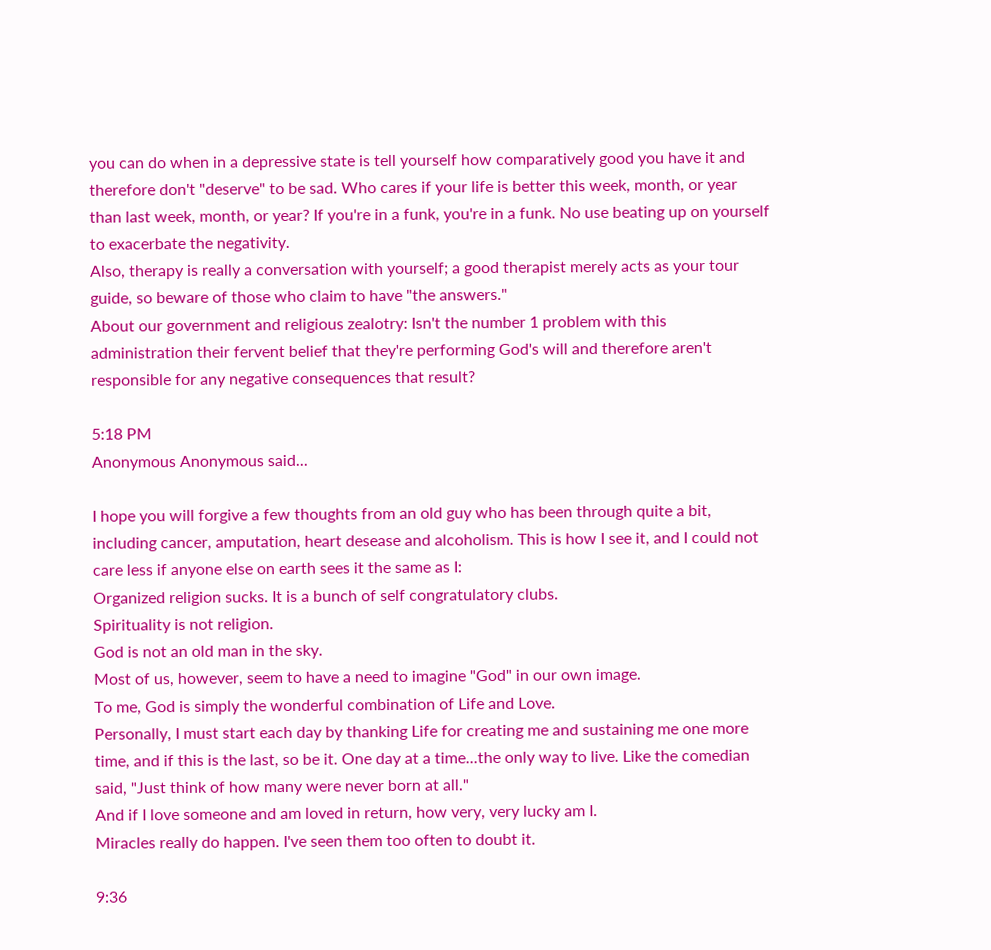you can do when in a depressive state is tell yourself how comparatively good you have it and therefore don't "deserve" to be sad. Who cares if your life is better this week, month, or year than last week, month, or year? If you're in a funk, you're in a funk. No use beating up on yourself to exacerbate the negativity.
Also, therapy is really a conversation with yourself; a good therapist merely acts as your tour guide, so beware of those who claim to have "the answers."
About our government and religious zealotry: Isn't the number 1 problem with this administration their fervent belief that they're performing God's will and therefore aren't responsible for any negative consequences that result?

5:18 PM
Anonymous Anonymous said...

I hope you will forgive a few thoughts from an old guy who has been through quite a bit, including cancer, amputation, heart desease and alcoholism. This is how I see it, and I could not care less if anyone else on earth sees it the same as I:
Organized religion sucks. It is a bunch of self congratulatory clubs.
Spirituality is not religion.
God is not an old man in the sky.
Most of us, however, seem to have a need to imagine "God" in our own image.
To me, God is simply the wonderful combination of Life and Love.
Personally, I must start each day by thanking Life for creating me and sustaining me one more time, and if this is the last, so be it. One day at a time...the only way to live. Like the comedian said, "Just think of how many were never born at all."
And if I love someone and am loved in return, how very, very lucky am I.
Miracles really do happen. I've seen them too often to doubt it.

9:36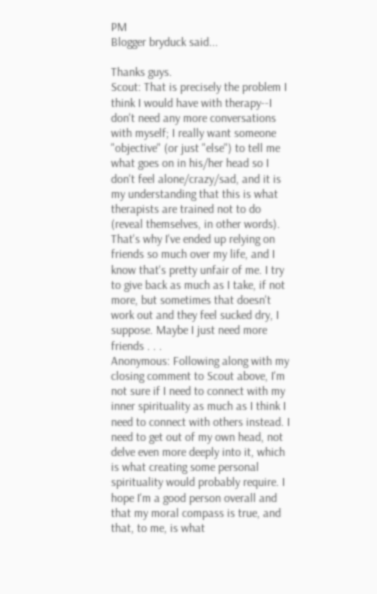PM
Blogger bryduck said...

Thanks guys.
Scout: That is precisely the problem I think I would have with therapy--I don't need any more conversations with myself; I really want someone "objective" (or just "else") to tell me what goes on in his/her head so I don't feel alone/crazy/sad, and it is my understanding that this is what therapists are trained not to do (reveal themselves, in other words). That's why I've ended up relying on friends so much over my life, and I know that's pretty unfair of me. I try to give back as much as I take, if not more, but sometimes that doesn't work out and they feel sucked dry, I suppose. Maybe I just need more friends . . .
Anonymous: Following along with my closing comment to Scout above, I'm not sure if I need to connect with my inner spirituality as much as I think I need to connect with others instead. I need to get out of my own head, not delve even more deeply into it, which is what creating some personal spirituality would probably require. I hope I'm a good person overall and that my moral compass is true, and that, to me, is what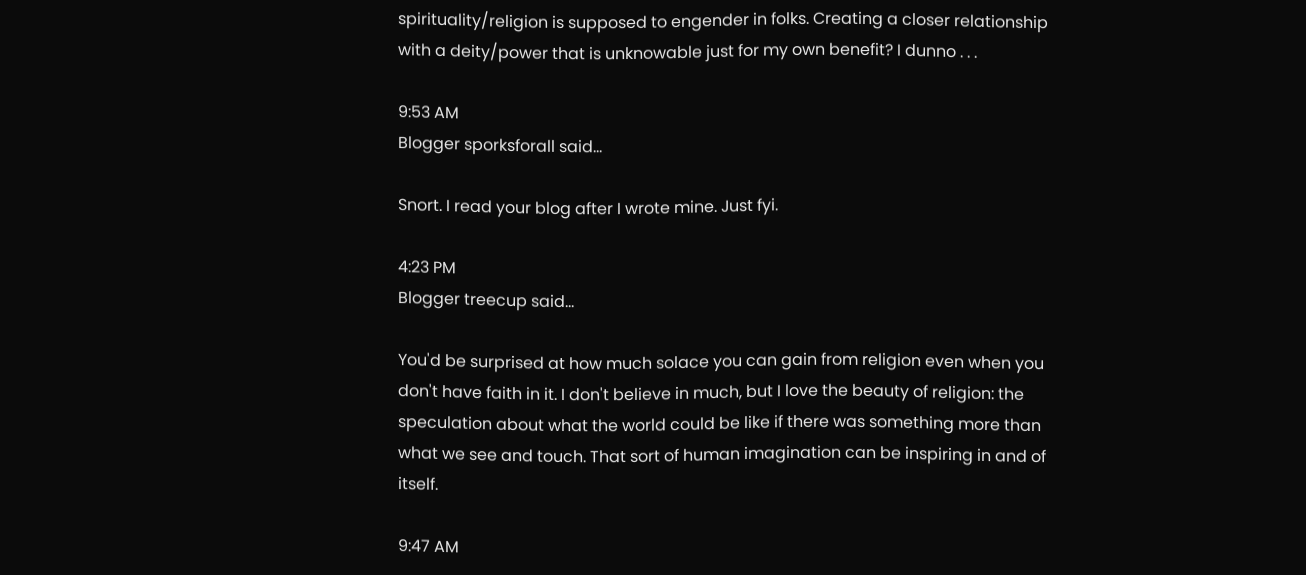spirituality/religion is supposed to engender in folks. Creating a closer relationship with a deity/power that is unknowable just for my own benefit? I dunno . . .

9:53 AM
Blogger sporksforall said...

Snort. I read your blog after I wrote mine. Just fyi.

4:23 PM
Blogger treecup said...

You'd be surprised at how much solace you can gain from religion even when you don't have faith in it. I don't believe in much, but I love the beauty of religion: the speculation about what the world could be like if there was something more than what we see and touch. That sort of human imagination can be inspiring in and of itself.

9:47 AM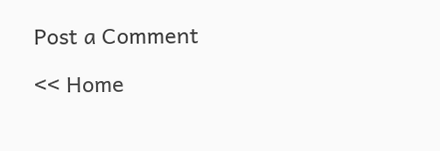Post a Comment

<< Home